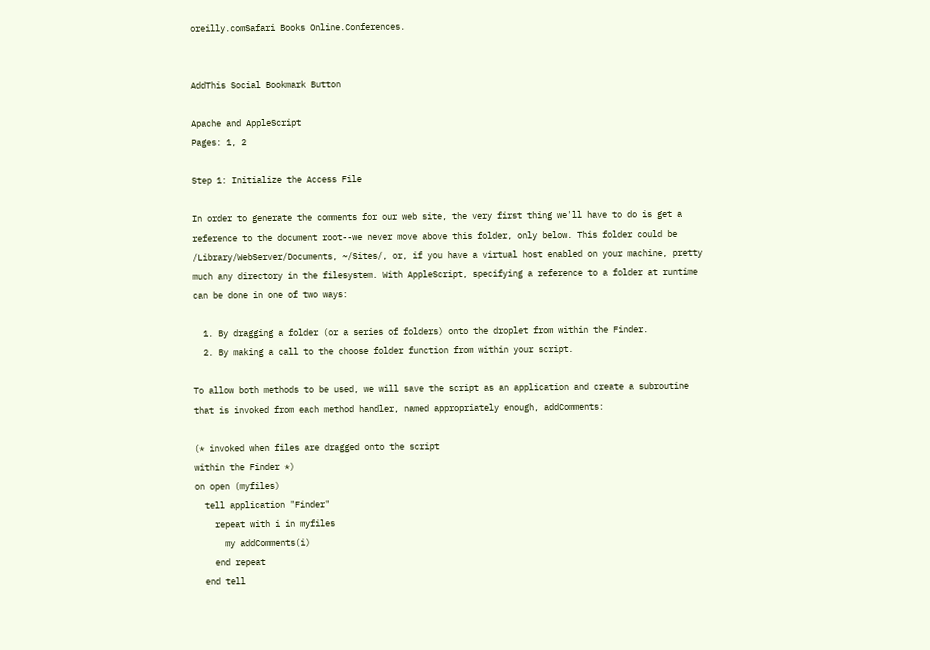oreilly.comSafari Books Online.Conferences.


AddThis Social Bookmark Button

Apache and AppleScript
Pages: 1, 2

Step 1: Initialize the Access File

In order to generate the comments for our web site, the very first thing we'll have to do is get a reference to the document root--we never move above this folder, only below. This folder could be /Library/WebServer/Documents, ~/Sites/, or, if you have a virtual host enabled on your machine, pretty much any directory in the filesystem. With AppleScript, specifying a reference to a folder at runtime can be done in one of two ways:

  1. By dragging a folder (or a series of folders) onto the droplet from within the Finder.
  2. By making a call to the choose folder function from within your script.

To allow both methods to be used, we will save the script as an application and create a subroutine that is invoked from each method handler, named appropriately enough, addComments:

(* invoked when files are dragged onto the script
within the Finder *)
on open (myfiles)
  tell application "Finder"
    repeat with i in myfiles
      my addComments(i)
    end repeat
  end tell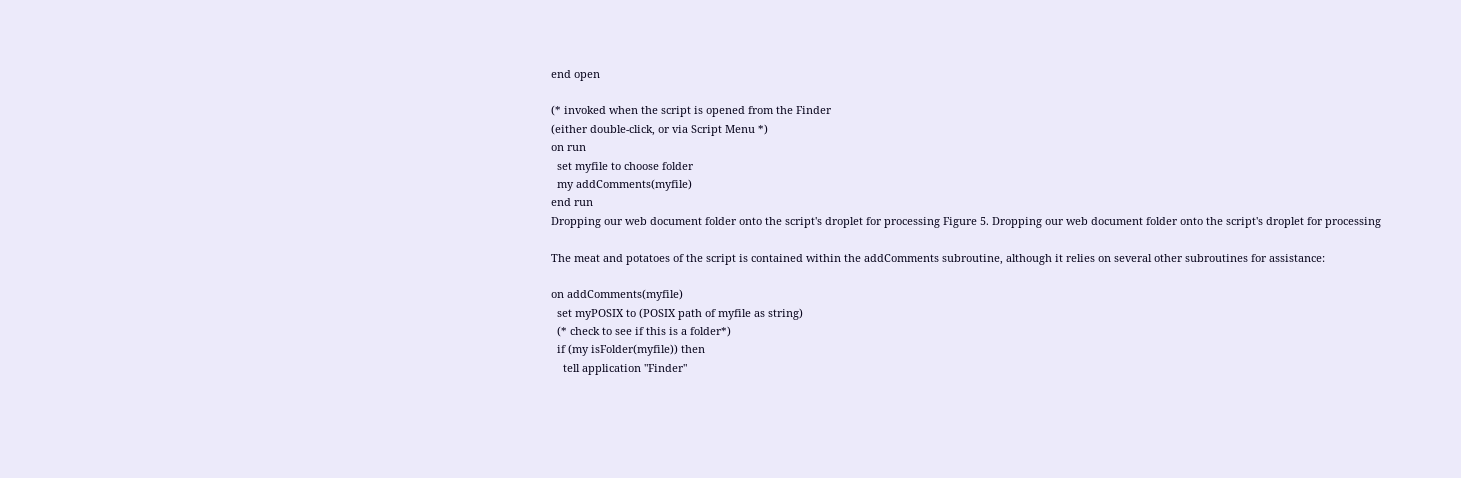end open

(* invoked when the script is opened from the Finder
(either double-click, or via Script Menu *)
on run
  set myfile to choose folder
  my addComments(myfile)
end run
Dropping our web document folder onto the script's droplet for processing Figure 5. Dropping our web document folder onto the script's droplet for processing

The meat and potatoes of the script is contained within the addComments subroutine, although it relies on several other subroutines for assistance:

on addComments(myfile)
  set myPOSIX to (POSIX path of myfile as string)
  (* check to see if this is a folder*)
  if (my isFolder(myfile)) then
    tell application "Finder"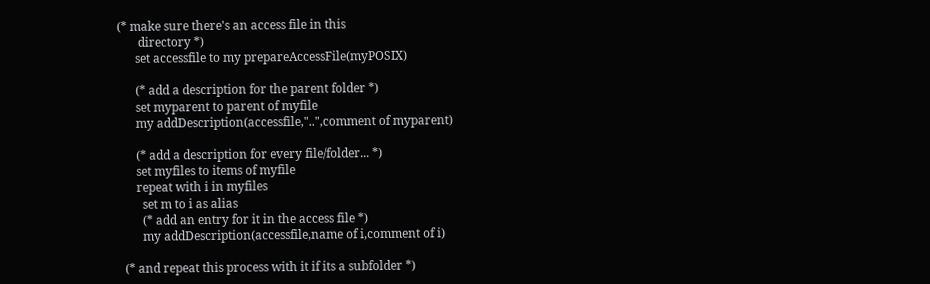(* make sure there's an access file in this
       directory *)
      set accessfile to my prepareAccessFile(myPOSIX)

      (* add a description for the parent folder *)
      set myparent to parent of myfile
      my addDescription(accessfile,"..",comment of myparent)

      (* add a description for every file/folder... *)
      set myfiles to items of myfile
      repeat with i in myfiles
        set m to i as alias
        (* add an entry for it in the access file *)
        my addDescription(accessfile,name of i,comment of i)

  (* and repeat this process with it if its a subfolder *)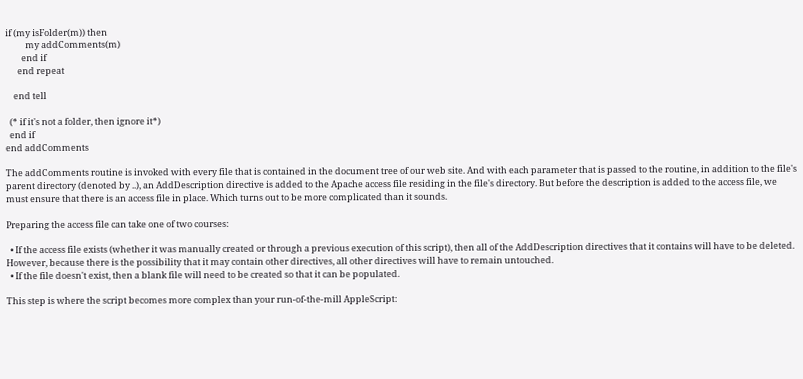if (my isFolder(m)) then
          my addComments(m)
        end if
      end repeat

    end tell

  (* if it's not a folder, then ignore it*)
  end if
end addComments

The addComments routine is invoked with every file that is contained in the document tree of our web site. And with each parameter that is passed to the routine, in addition to the file's parent directory (denoted by ..), an AddDescription directive is added to the Apache access file residing in the file's directory. But before the description is added to the access file, we must ensure that there is an access file in place. Which turns out to be more complicated than it sounds.

Preparing the access file can take one of two courses:

  • If the access file exists (whether it was manually created or through a previous execution of this script), then all of the AddDescription directives that it contains will have to be deleted. However, because there is the possibility that it may contain other directives, all other directives will have to remain untouched.
  • If the file doesn't exist, then a blank file will need to be created so that it can be populated.

This step is where the script becomes more complex than your run-of-the-mill AppleScript: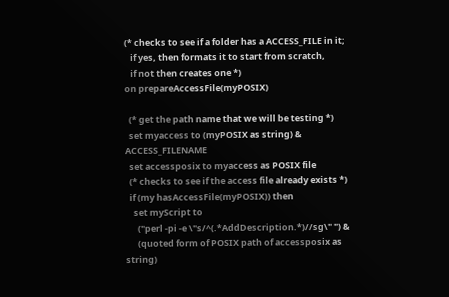(* checks to see if a folder has a ACCESS_FILE in it;
   if yes, then formats it to start from scratch,
   if not then creates one *)
on prepareAccessFile(myPOSIX)

  (* get the path name that we will be testing *)
  set myaccess to (myPOSIX as string) & ACCESS_FILENAME
  set accessposix to myaccess as POSIX file
  (* checks to see if the access file already exists *)
  if (my hasAccessFile(myPOSIX)) then
    set myScript to
      ("perl -pi -e \"s/^(.*AddDescription.*)//sg\" ") &
      (quoted form of POSIX path of accessposix as string)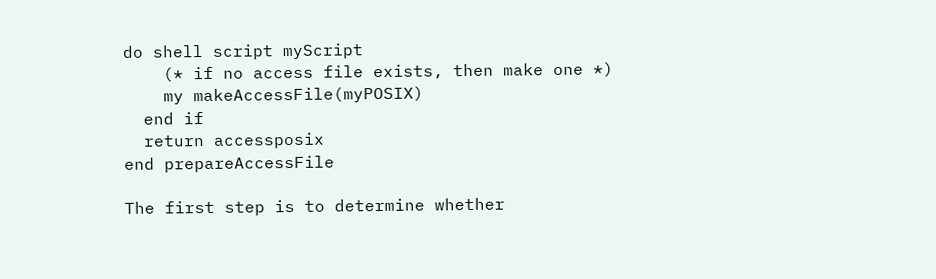do shell script myScript
    (* if no access file exists, then make one *)
    my makeAccessFile(myPOSIX)
  end if
  return accessposix
end prepareAccessFile

The first step is to determine whether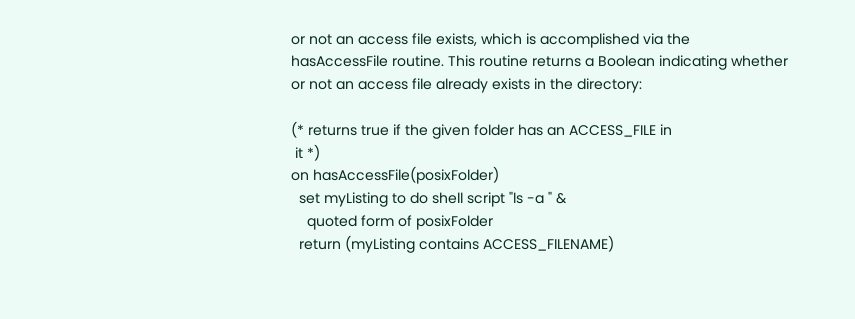or not an access file exists, which is accomplished via the hasAccessFile routine. This routine returns a Boolean indicating whether or not an access file already exists in the directory:

(* returns true if the given folder has an ACCESS_FILE in
 it *)
on hasAccessFile(posixFolder)
  set myListing to do shell script "ls -a " &
    quoted form of posixFolder
  return (myListing contains ACCESS_FILENAME)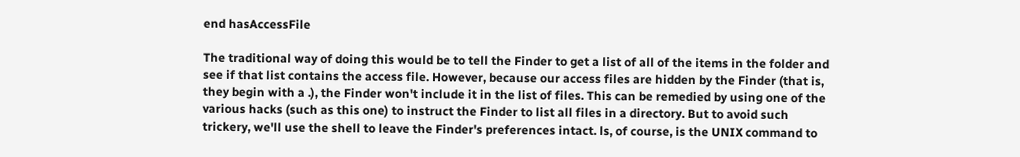end hasAccessFile

The traditional way of doing this would be to tell the Finder to get a list of all of the items in the folder and see if that list contains the access file. However, because our access files are hidden by the Finder (that is, they begin with a .), the Finder won't include it in the list of files. This can be remedied by using one of the various hacks (such as this one) to instruct the Finder to list all files in a directory. But to avoid such trickery, we'll use the shell to leave the Finder's preferences intact. ls, of course, is the UNIX command to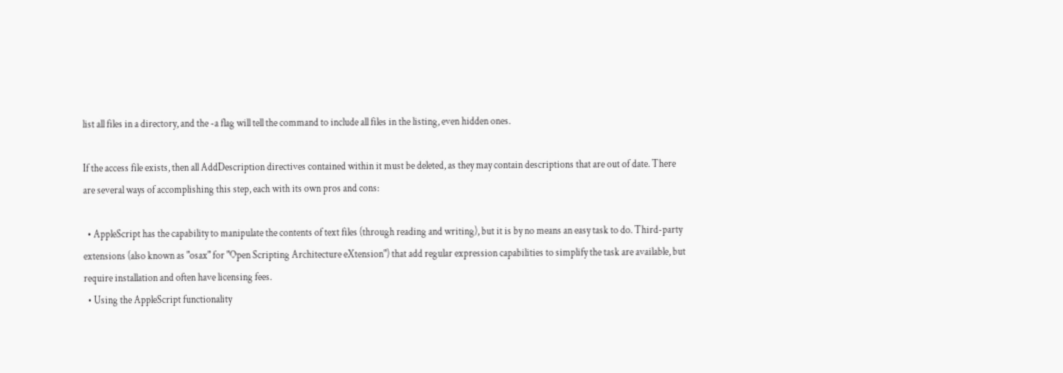list all files in a directory, and the -a flag will tell the command to include all files in the listing, even hidden ones.

If the access file exists, then all AddDescription directives contained within it must be deleted, as they may contain descriptions that are out of date. There are several ways of accomplishing this step, each with its own pros and cons:

  • AppleScript has the capability to manipulate the contents of text files (through reading and writing), but it is by no means an easy task to do. Third-party extensions (also known as "osax" for "Open Scripting Architecture eXtension") that add regular expression capabilities to simplify the task are available, but require installation and often have licensing fees.
  • Using the AppleScript functionality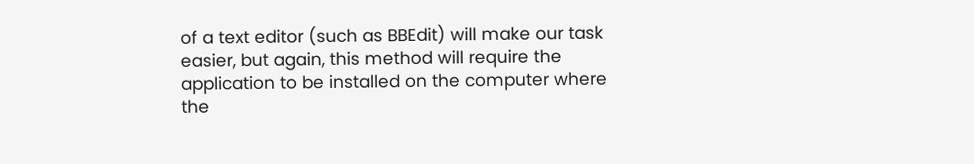of a text editor (such as BBEdit) will make our task easier, but again, this method will require the application to be installed on the computer where the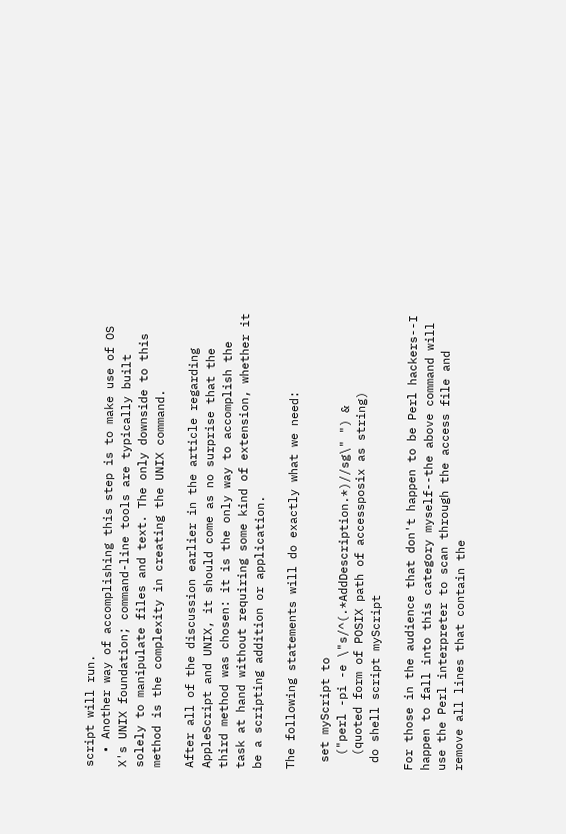script will run.
  • Another way of accomplishing this step is to make use of OS X's UNIX foundation; command-line tools are typically built solely to manipulate files and text. The only downside to this method is the complexity in creating the UNIX command.

After all of the discussion earlier in the article regarding AppleScript and UNIX, it should come as no surprise that the third method was chosen: it is the only way to accomplish the task at hand without requiring some kind of extension, whether it be a scripting addition or application.

The following statements will do exactly what we need:

 set myScript to
  ("perl -pi -e \"s/^(.*AddDescription.*)//sg\" ") &
  (quoted form of POSIX path of accessposix as string)
 do shell script myScript

For those in the audience that don't happen to be Perl hackers--I happen to fall into this category myself--the above command will use the Perl interpreter to scan through the access file and remove all lines that contain the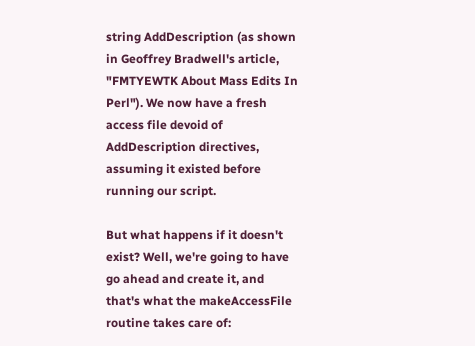string AddDescription (as shown in Geoffrey Bradwell's article, "FMTYEWTK About Mass Edits In Perl"). We now have a fresh access file devoid of AddDescription directives, assuming it existed before running our script.

But what happens if it doesn't exist? Well, we're going to have go ahead and create it, and that's what the makeAccessFile routine takes care of: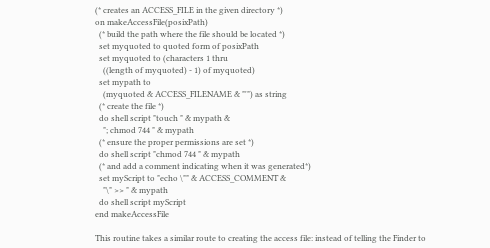(* creates an ACCESS_FILE in the given directory *)
on makeAccessFile(posixPath)
  (* build the path where the file should be located *)
  set myquoted to quoted form of posixPath
  set myquoted to (characters 1 thru
    ((length of myquoted) - 1) of myquoted)
  set mypath to
    (myquoted & ACCESS_FILENAME & "'") as string
  (* create the file *)
  do shell script "touch " & mypath &
    "; chmod 744 " & mypath
  (* ensure the proper permissions are set *)
  do shell script "chmod 744 " & mypath
  (* and add a comment indicating when it was generated*)
  set myScript to "echo \"" & ACCESS_COMMENT &
    "\" >> " & mypath
  do shell script myScript
end makeAccessFile

This routine takes a similar route to creating the access file: instead of telling the Finder to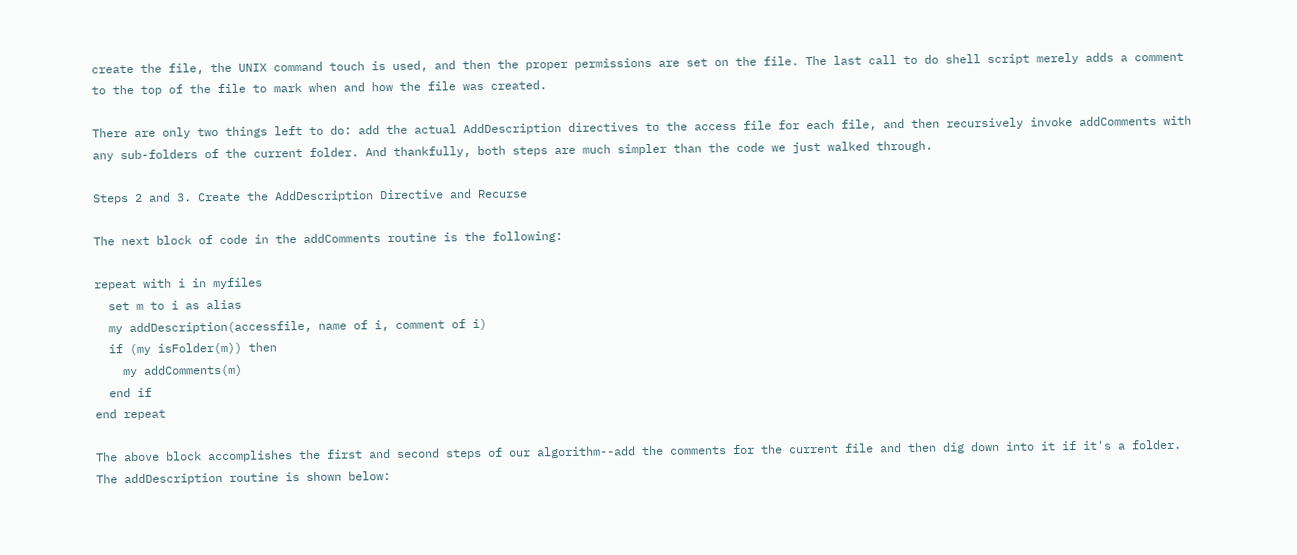create the file, the UNIX command touch is used, and then the proper permissions are set on the file. The last call to do shell script merely adds a comment to the top of the file to mark when and how the file was created.

There are only two things left to do: add the actual AddDescription directives to the access file for each file, and then recursively invoke addComments with any sub-folders of the current folder. And thankfully, both steps are much simpler than the code we just walked through.

Steps 2 and 3. Create the AddDescription Directive and Recurse

The next block of code in the addComments routine is the following:

repeat with i in myfiles
  set m to i as alias
  my addDescription(accessfile, name of i, comment of i)
  if (my isFolder(m)) then
    my addComments(m)
  end if
end repeat

The above block accomplishes the first and second steps of our algorithm--add the comments for the current file and then dig down into it if it's a folder. The addDescription routine is shown below: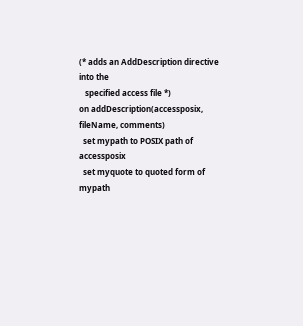(* adds an AddDescription directive into the
   specified access file *)
on addDescription(accessposix, fileName, comments)
  set mypath to POSIX path of accessposix
  set myquote to quoted form of mypath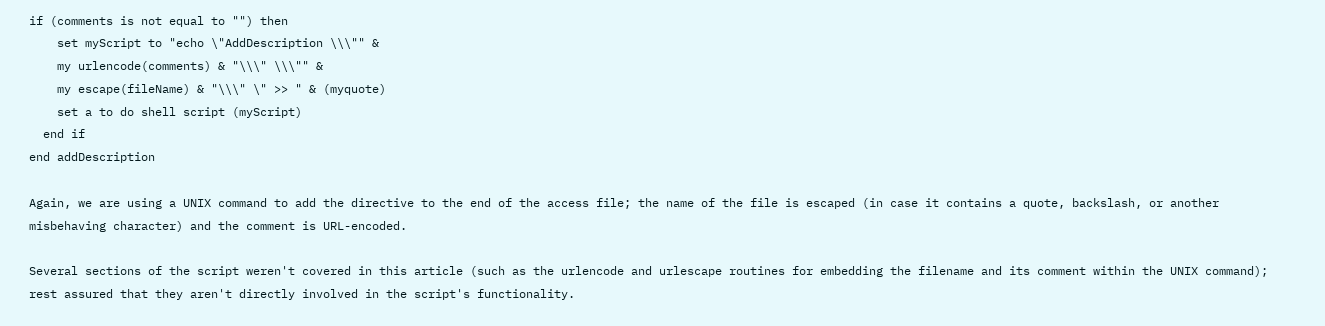if (comments is not equal to "") then
    set myScript to "echo \"AddDescription \\\"" &
    my urlencode(comments) & "\\\" \\\"" &
    my escape(fileName) & "\\\" \" >> " & (myquote)
    set a to do shell script (myScript)
  end if
end addDescription

Again, we are using a UNIX command to add the directive to the end of the access file; the name of the file is escaped (in case it contains a quote, backslash, or another misbehaving character) and the comment is URL-encoded.

Several sections of the script weren't covered in this article (such as the urlencode and urlescape routines for embedding the filename and its comment within the UNIX command); rest assured that they aren't directly involved in the script's functionality.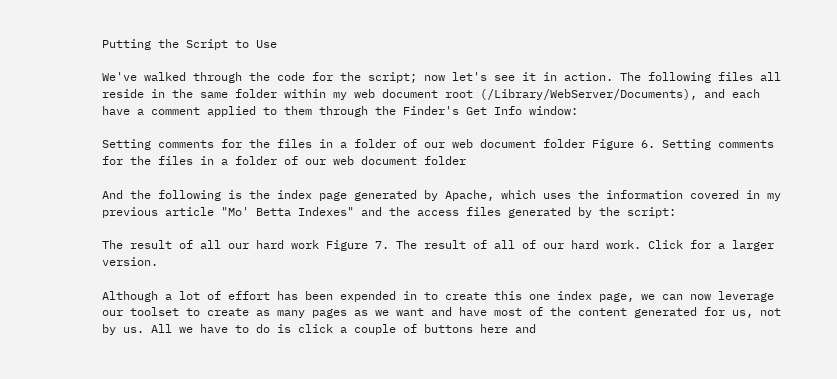Putting the Script to Use

We've walked through the code for the script; now let's see it in action. The following files all reside in the same folder within my web document root (/Library/WebServer/Documents), and each have a comment applied to them through the Finder's Get Info window:

Setting comments for the files in a folder of our web document folder Figure 6. Setting comments for the files in a folder of our web document folder

And the following is the index page generated by Apache, which uses the information covered in my previous article "Mo' Betta Indexes" and the access files generated by the script:

The result of all our hard work Figure 7. The result of all of our hard work. Click for a larger version.

Although a lot of effort has been expended in to create this one index page, we can now leverage our toolset to create as many pages as we want and have most of the content generated for us, not by us. All we have to do is click a couple of buttons here and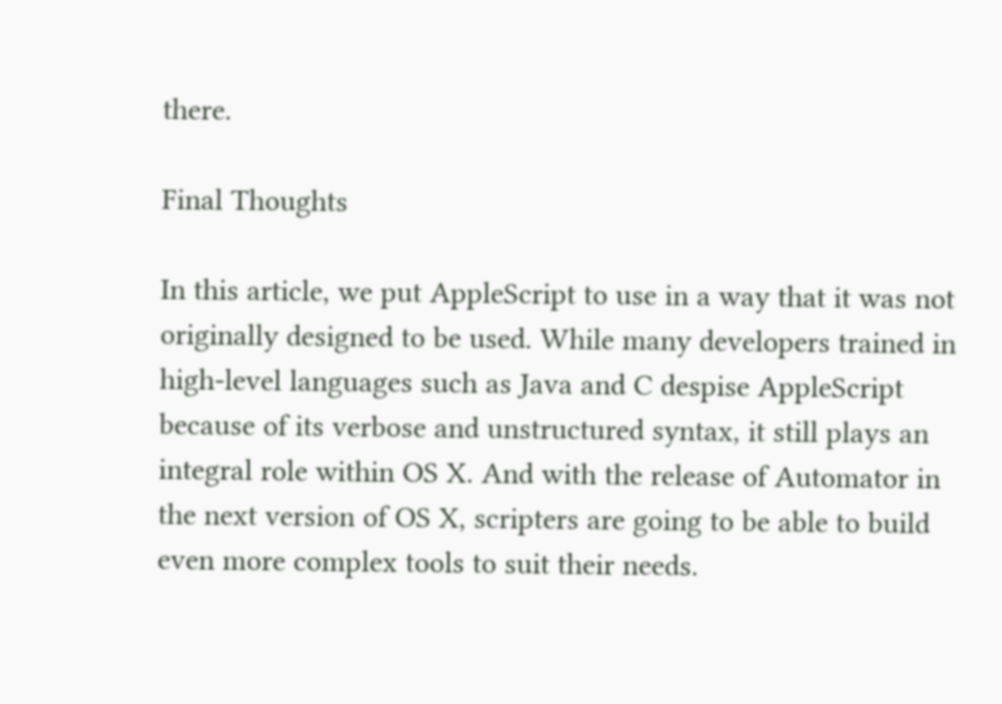there.

Final Thoughts

In this article, we put AppleScript to use in a way that it was not originally designed to be used. While many developers trained in high-level languages such as Java and C despise AppleScript because of its verbose and unstructured syntax, it still plays an integral role within OS X. And with the release of Automator in the next version of OS X, scripters are going to be able to build even more complex tools to suit their needs.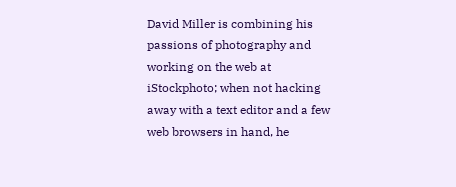David Miller is combining his passions of photography and working on the web at iStockphoto; when not hacking away with a text editor and a few web browsers in hand, he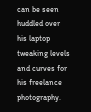can be seen huddled over his laptop tweaking levels and curves for his freelance photography.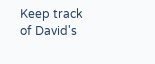Keep track of David's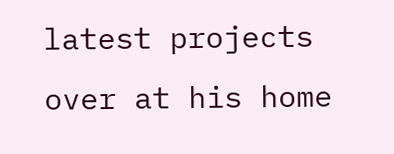latest projects over at his home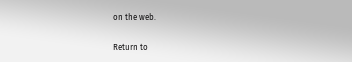on the web.

Return to